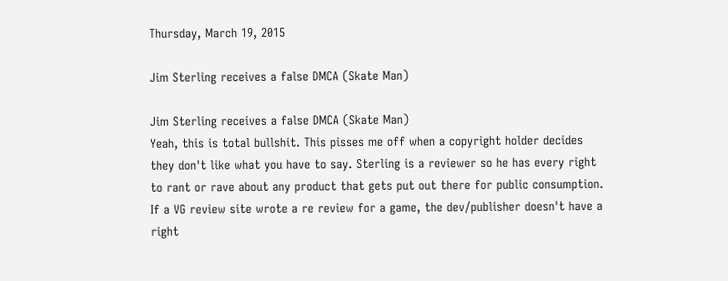Thursday, March 19, 2015

Jim Sterling receives a false DMCA (Skate Man)

Jim Sterling receives a false DMCA (Skate Man)
Yeah, this is total bullshit. This pisses me off when a copyright holder decides they don't like what you have to say. Sterling is a reviewer so he has every right to rant or rave about any product that gets put out there for public consumption. If a VG review site wrote a re review for a game, the dev/publisher doesn't have a right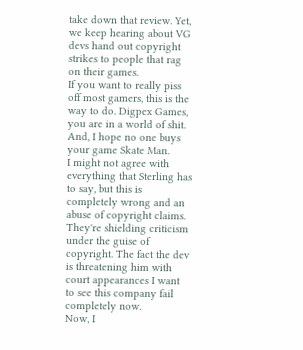take down that review. Yet, we keep hearing about VG devs hand out copyright strikes to people that rag on their games.
If you want to really piss off most gamers, this is the way to do. Digpex Games, you are in a world of shit. And, I hope no one buys your game Skate Man.
I might not agree with everything that Sterling has to say, but this is completely wrong and an abuse of copyright claims. They're shielding criticism under the guise of copyright. The fact the dev is threatening him with court appearances I want to see this company fail completely now.
Now, I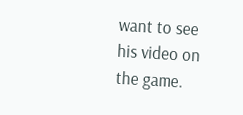want to see his video on the game.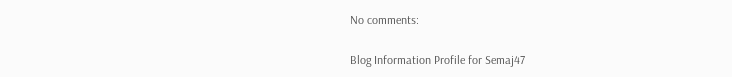No comments:

Blog Information Profile for Semaj47